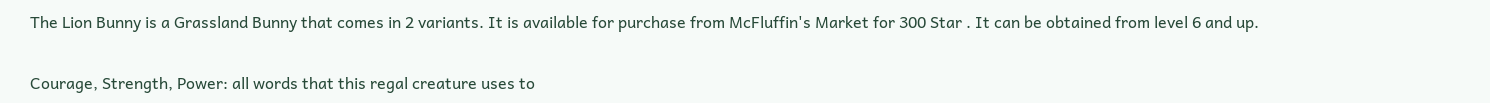The Lion Bunny is a Grassland Bunny that comes in 2 variants. It is available for purchase from McFluffin's Market for 300 Star . It can be obtained from level 6 and up.


Courage, Strength, Power: all words that this regal creature uses to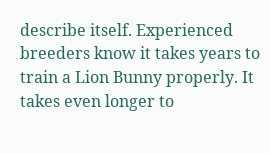describe itself. Experienced breeders know it takes years to train a Lion Bunny properly. It takes even longer to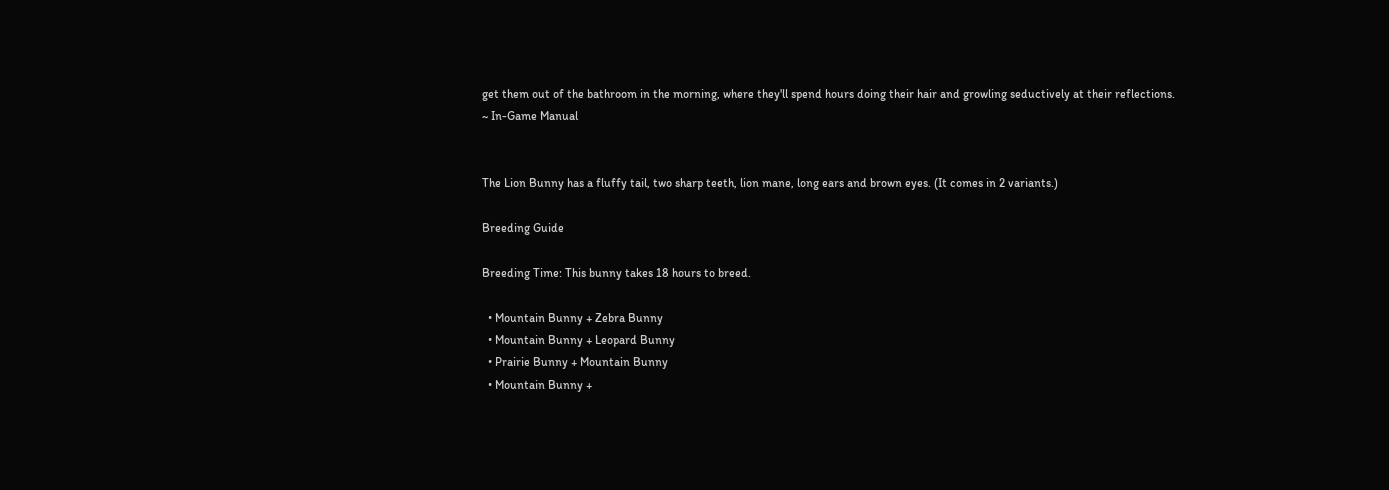get them out of the bathroom in the morning, where they'll spend hours doing their hair and growling seductively at their reflections.
~ In-Game Manual


The Lion Bunny has a fluffy tail, two sharp teeth, lion mane, long ears and brown eyes. (It comes in 2 variants.)

Breeding Guide

Breeding Time: This bunny takes 18 hours to breed.

  • Mountain Bunny + Zebra Bunny
  • Mountain Bunny + Leopard Bunny
  • Prairie Bunny + Mountain Bunny
  • Mountain Bunny +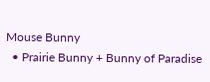Mouse Bunny
  • Prairie Bunny + Bunny of Paradise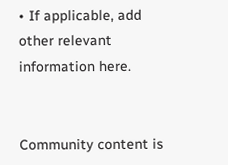• If applicable, add other relevant information here.


Community content is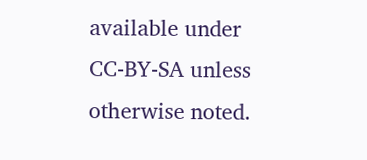available under CC-BY-SA unless otherwise noted.